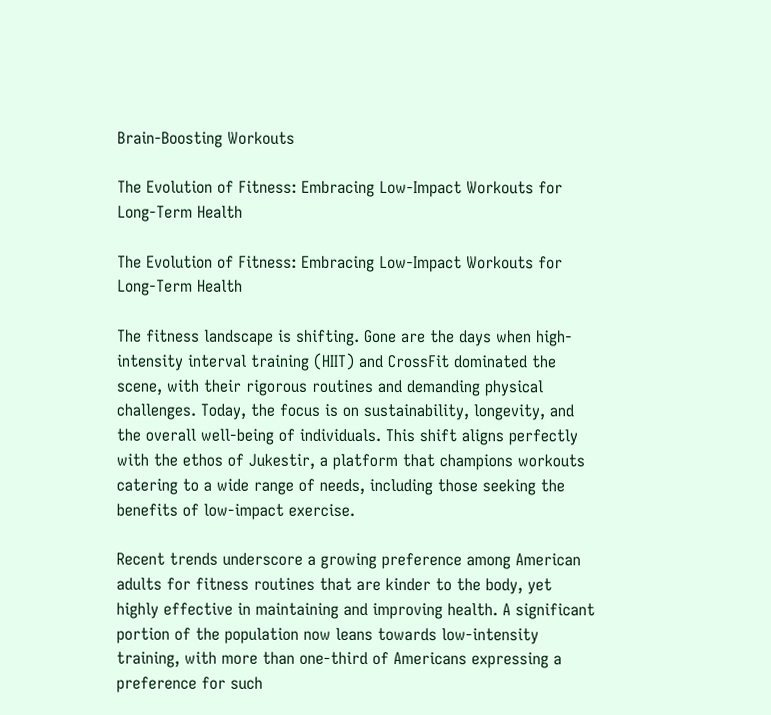Brain-Boosting Workouts

The Evolution of Fitness: Embracing Low-Impact Workouts for Long-Term Health

The Evolution of Fitness: Embracing Low-Impact Workouts for Long-Term Health

The fitness landscape is shifting. Gone are the days when high-intensity interval training (HIIT) and CrossFit dominated the scene, with their rigorous routines and demanding physical challenges. Today, the focus is on sustainability, longevity, and the overall well-being of individuals. This shift aligns perfectly with the ethos of Jukestir, a platform that champions workouts catering to a wide range of needs, including those seeking the benefits of low-impact exercise.

Recent trends underscore a growing preference among American adults for fitness routines that are kinder to the body, yet highly effective in maintaining and improving health. A significant portion of the population now leans towards low-intensity training, with more than one-third of Americans expressing a preference for such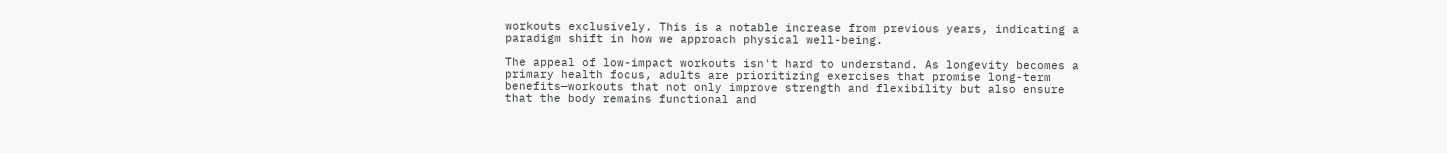workouts exclusively. This is a notable increase from previous years, indicating a paradigm shift in how we approach physical well-being.

The appeal of low-impact workouts isn't hard to understand. As longevity becomes a primary health focus, adults are prioritizing exercises that promise long-term benefits—workouts that not only improve strength and flexibility but also ensure that the body remains functional and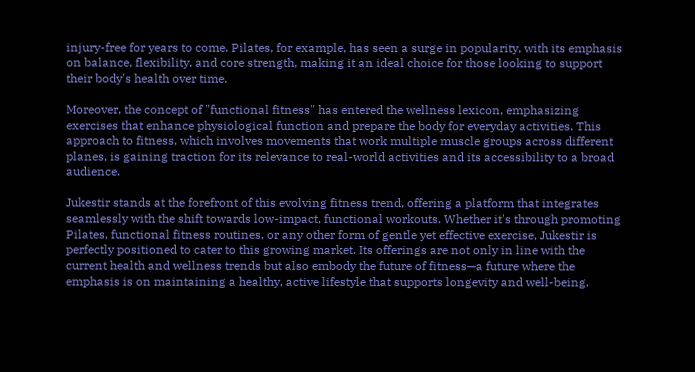injury-free for years to come. Pilates, for example, has seen a surge in popularity, with its emphasis on balance, flexibility, and core strength, making it an ideal choice for those looking to support their body's health over time.

Moreover, the concept of "functional fitness" has entered the wellness lexicon, emphasizing exercises that enhance physiological function and prepare the body for everyday activities. This approach to fitness, which involves movements that work multiple muscle groups across different planes, is gaining traction for its relevance to real-world activities and its accessibility to a broad audience.

Jukestir stands at the forefront of this evolving fitness trend, offering a platform that integrates seamlessly with the shift towards low-impact, functional workouts. Whether it's through promoting Pilates, functional fitness routines, or any other form of gentle yet effective exercise, Jukestir is perfectly positioned to cater to this growing market. Its offerings are not only in line with the current health and wellness trends but also embody the future of fitness—a future where the emphasis is on maintaining a healthy, active lifestyle that supports longevity and well-being.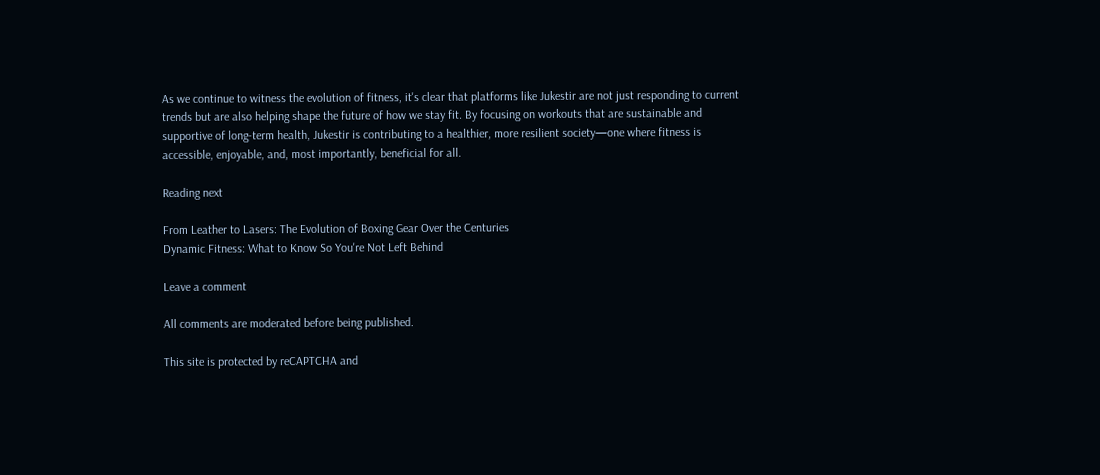As we continue to witness the evolution of fitness, it's clear that platforms like Jukestir are not just responding to current trends but are also helping shape the future of how we stay fit. By focusing on workouts that are sustainable and supportive of long-term health, Jukestir is contributing to a healthier, more resilient society—one where fitness is accessible, enjoyable, and, most importantly, beneficial for all.

Reading next

From Leather to Lasers: The Evolution of Boxing Gear Over the Centuries
Dynamic Fitness: What to Know So You're Not Left Behind

Leave a comment

All comments are moderated before being published.

This site is protected by reCAPTCHA and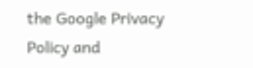the Google Privacy Policy and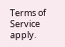Terms of Service apply.